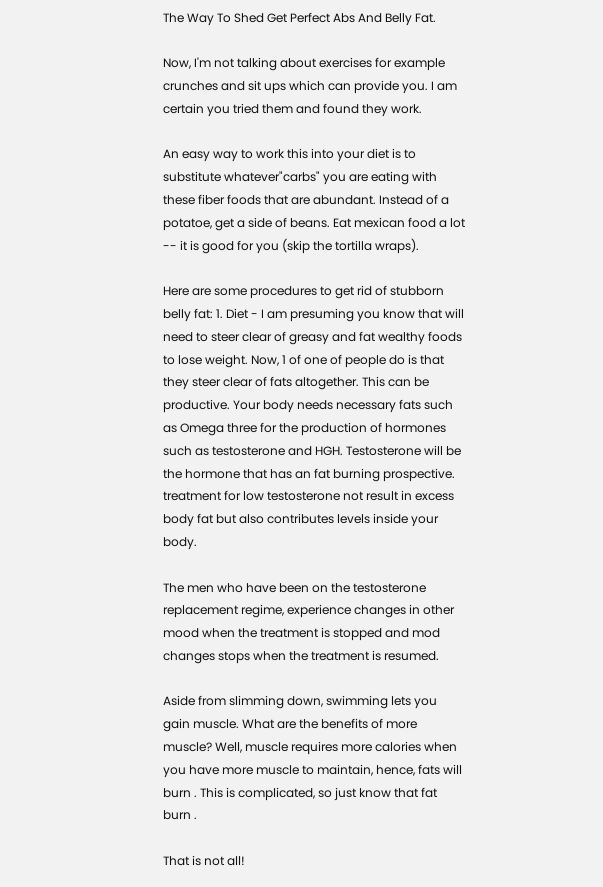The Way To Shed Get Perfect Abs And Belly Fat.

Now, I'm not talking about exercises for example crunches and sit ups which can provide you. I am certain you tried them and found they work.

An easy way to work this into your diet is to substitute whatever"carbs" you are eating with these fiber foods that are abundant. Instead of a potatoe, get a side of beans. Eat mexican food a lot -- it is good for you (skip the tortilla wraps).

Here are some procedures to get rid of stubborn belly fat: 1. Diet - I am presuming you know that will need to steer clear of greasy and fat wealthy foods to lose weight. Now, 1 of one of people do is that they steer clear of fats altogether. This can be productive. Your body needs necessary fats such as Omega three for the production of hormones such as testosterone and HGH. Testosterone will be the hormone that has an fat burning prospective. treatment for low testosterone not result in excess body fat but also contributes levels inside your body.

The men who have been on the testosterone replacement regime, experience changes in other mood when the treatment is stopped and mod changes stops when the treatment is resumed.

Aside from slimming down, swimming lets you gain muscle. What are the benefits of more muscle? Well, muscle requires more calories when you have more muscle to maintain, hence, fats will burn . This is complicated, so just know that fat burn .

That is not all!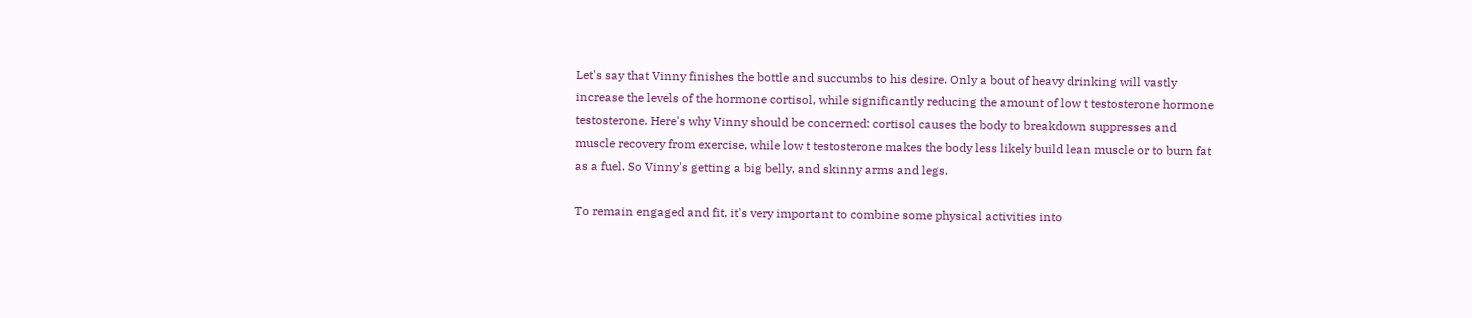Let's say that Vinny finishes the bottle and succumbs to his desire. Only a bout of heavy drinking will vastly increase the levels of the hormone cortisol, while significantly reducing the amount of low t testosterone hormone testosterone. Here's why Vinny should be concerned: cortisol causes the body to breakdown suppresses and muscle recovery from exercise, while low t testosterone makes the body less likely build lean muscle or to burn fat as a fuel. So Vinny's getting a big belly, and skinny arms and legs.

To remain engaged and fit, it's very important to combine some physical activities into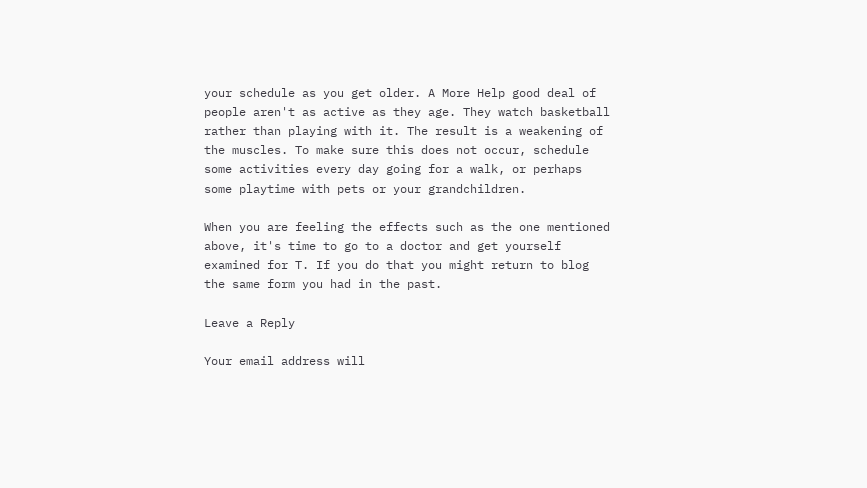your schedule as you get older. A More Help good deal of people aren't as active as they age. They watch basketball rather than playing with it. The result is a weakening of the muscles. To make sure this does not occur, schedule some activities every day going for a walk, or perhaps some playtime with pets or your grandchildren.

When you are feeling the effects such as the one mentioned above, it's time to go to a doctor and get yourself examined for T. If you do that you might return to blog the same form you had in the past.

Leave a Reply

Your email address will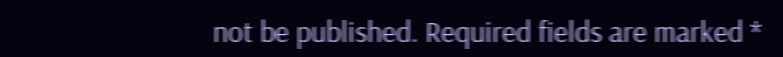not be published. Required fields are marked *